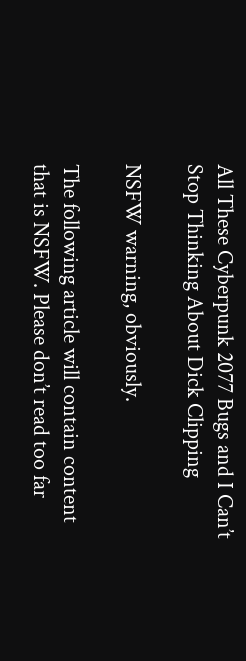All These Cyberpunk 2077 Bugs and I Can’t Stop Thinking About Dick Clipping

NSFW warning, obviously.

The following article will contain content that is NSFW. Please don’t read too far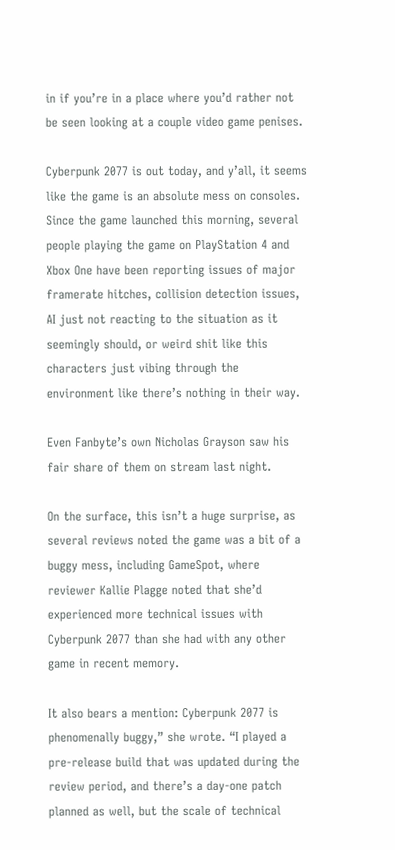in if you’re in a place where you’d rather not be seen looking at a couple video game penises.

Cyberpunk 2077 is out today, and y’all, it seems like the game is an absolute mess on consoles. Since the game launched this morning, several people playing the game on PlayStation 4 and Xbox One have been reporting issues of major framerate hitches, collision detection issues, AI just not reacting to the situation as it seemingly should, or weird shit like this characters just vibing through the environment like there’s nothing in their way.

Even Fanbyte’s own Nicholas Grayson saw his fair share of them on stream last night.

On the surface, this isn’t a huge surprise, as several reviews noted the game was a bit of a buggy mess, including GameSpot, where reviewer Kallie Plagge noted that she’d experienced more technical issues with Cyberpunk 2077 than she had with any other game in recent memory.

It also bears a mention: Cyberpunk 2077 is phenomenally buggy,” she wrote. “I played a pre-release build that was updated during the review period, and there’s a day-one patch planned as well, but the scale of technical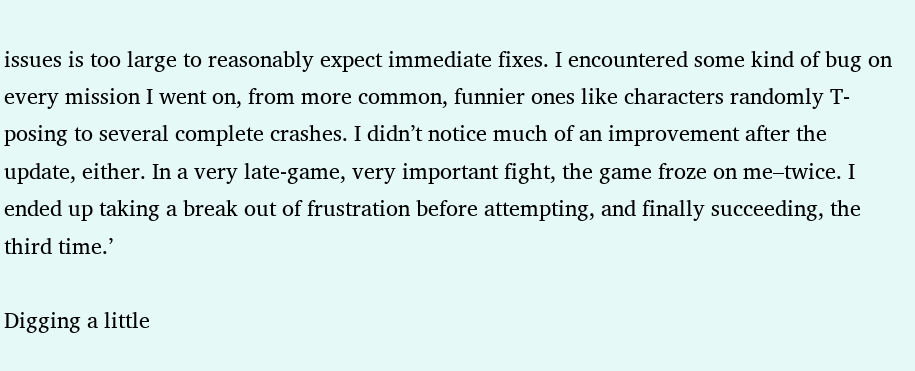issues is too large to reasonably expect immediate fixes. I encountered some kind of bug on every mission I went on, from more common, funnier ones like characters randomly T-posing to several complete crashes. I didn’t notice much of an improvement after the update, either. In a very late-game, very important fight, the game froze on me–twice. I ended up taking a break out of frustration before attempting, and finally succeeding, the third time.’

Digging a little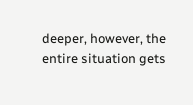deeper, however, the entire situation gets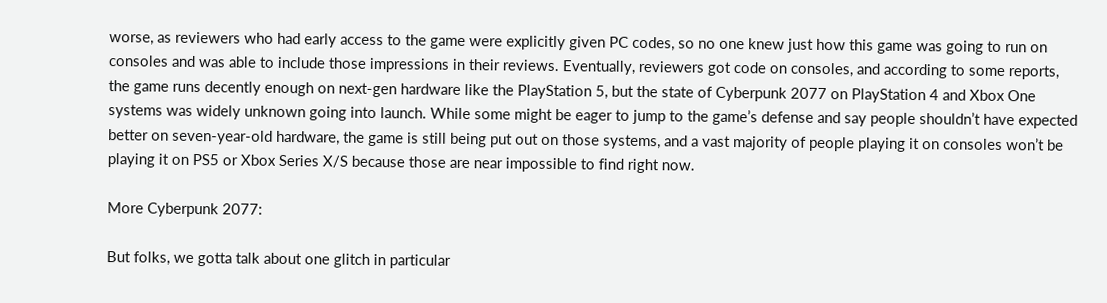worse, as reviewers who had early access to the game were explicitly given PC codes, so no one knew just how this game was going to run on consoles and was able to include those impressions in their reviews. Eventually, reviewers got code on consoles, and according to some reports, the game runs decently enough on next-gen hardware like the PlayStation 5, but the state of Cyberpunk 2077 on PlayStation 4 and Xbox One systems was widely unknown going into launch. While some might be eager to jump to the game’s defense and say people shouldn’t have expected better on seven-year-old hardware, the game is still being put out on those systems, and a vast majority of people playing it on consoles won’t be playing it on PS5 or Xbox Series X/S because those are near impossible to find right now.

More Cyberpunk 2077:

But folks, we gotta talk about one glitch in particular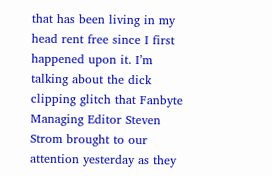that has been living in my head rent free since I first happened upon it. I’m talking about the dick clipping glitch that Fanbyte Managing Editor Steven Strom brought to our attention yesterday as they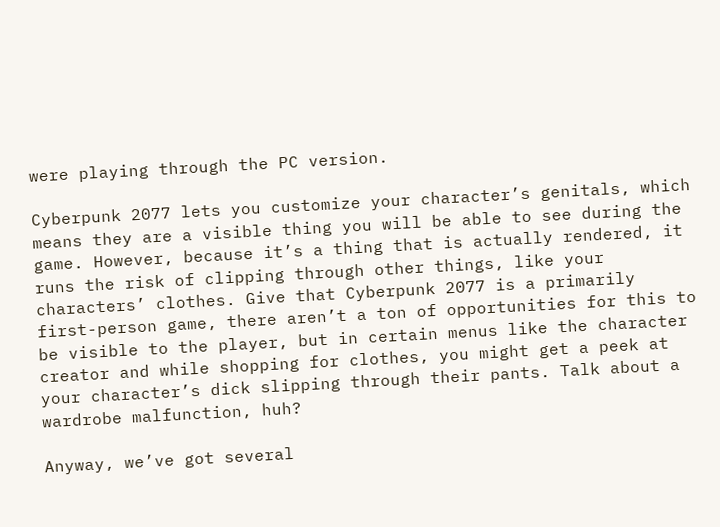were playing through the PC version.

Cyberpunk 2077 lets you customize your character’s genitals, which means they are a visible thing you will be able to see during the game. However, because it’s a thing that is actually rendered, it runs the risk of clipping through other things, like your characters’ clothes. Give that Cyberpunk 2077 is a primarily first-person game, there aren’t a ton of opportunities for this to be visible to the player, but in certain menus like the character creator and while shopping for clothes, you might get a peek at your character’s dick slipping through their pants. Talk about a wardrobe malfunction, huh?

Anyway, we’ve got several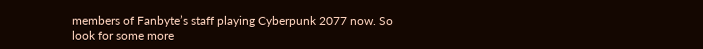members of Fanbyte’s staff playing Cyberpunk 2077 now. So look for some more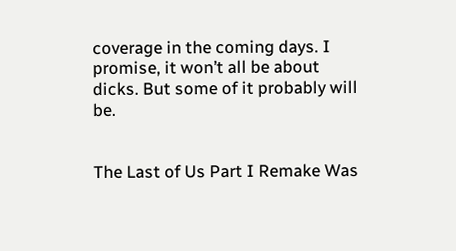coverage in the coming days. I promise, it won’t all be about dicks. But some of it probably will be.


The Last of Us Part I Remake Was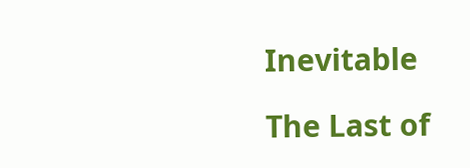Inevitable

The Last of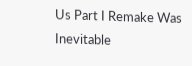Us Part I Remake Was Inevitable